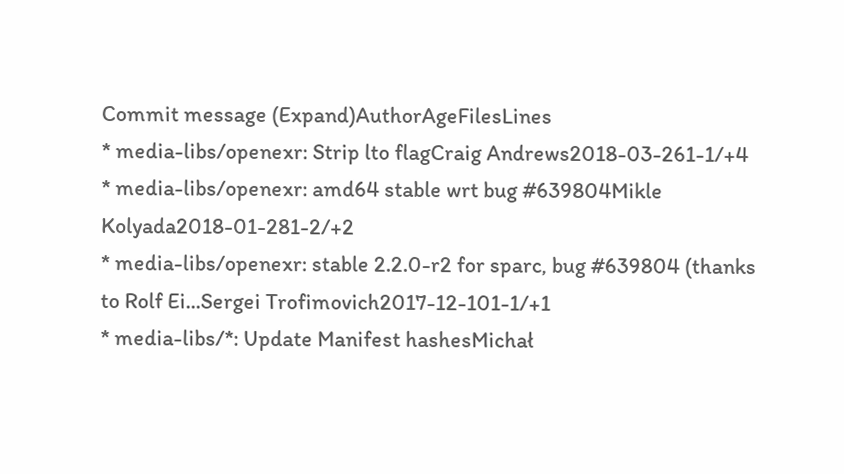Commit message (Expand)AuthorAgeFilesLines
* media-libs/openexr: Strip lto flagCraig Andrews2018-03-261-1/+4
* media-libs/openexr: amd64 stable wrt bug #639804Mikle Kolyada2018-01-281-2/+2
* media-libs/openexr: stable 2.2.0-r2 for sparc, bug #639804 (thanks to Rolf Ei...Sergei Trofimovich2017-12-101-1/+1
* media-libs/*: Update Manifest hashesMichał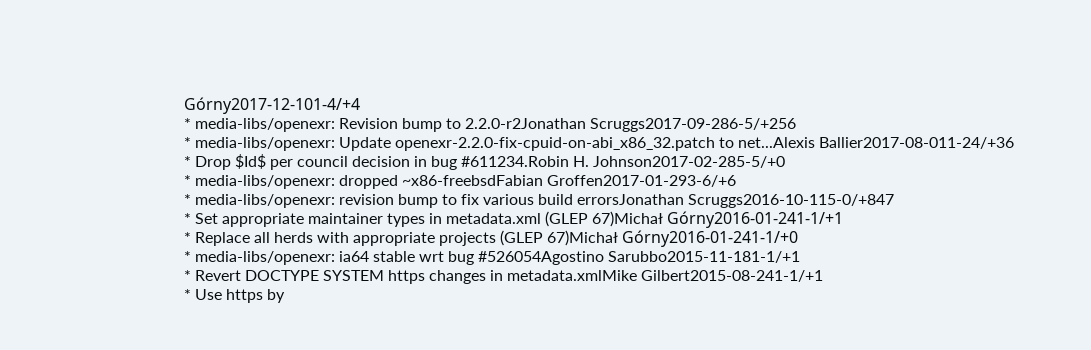Górny2017-12-101-4/+4
* media-libs/openexr: Revision bump to 2.2.0-r2Jonathan Scruggs2017-09-286-5/+256
* media-libs/openexr: Update openexr-2.2.0-fix-cpuid-on-abi_x86_32.patch to net...Alexis Ballier2017-08-011-24/+36
* Drop $Id$ per council decision in bug #611234.Robin H. Johnson2017-02-285-5/+0
* media-libs/openexr: dropped ~x86-freebsdFabian Groffen2017-01-293-6/+6
* media-libs/openexr: revision bump to fix various build errorsJonathan Scruggs2016-10-115-0/+847
* Set appropriate maintainer types in metadata.xml (GLEP 67)Michał Górny2016-01-241-1/+1
* Replace all herds with appropriate projects (GLEP 67)Michał Górny2016-01-241-1/+0
* media-libs/openexr: ia64 stable wrt bug #526054Agostino Sarubbo2015-11-181-1/+1
* Revert DOCTYPE SYSTEM https changes in metadata.xmlMike Gilbert2015-08-241-1/+1
* Use https by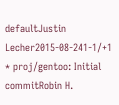defaultJustin Lecher2015-08-241-1/+1
* proj/gentoo: Initial commitRobin H.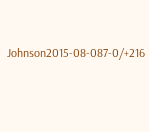Johnson2015-08-087-0/+216